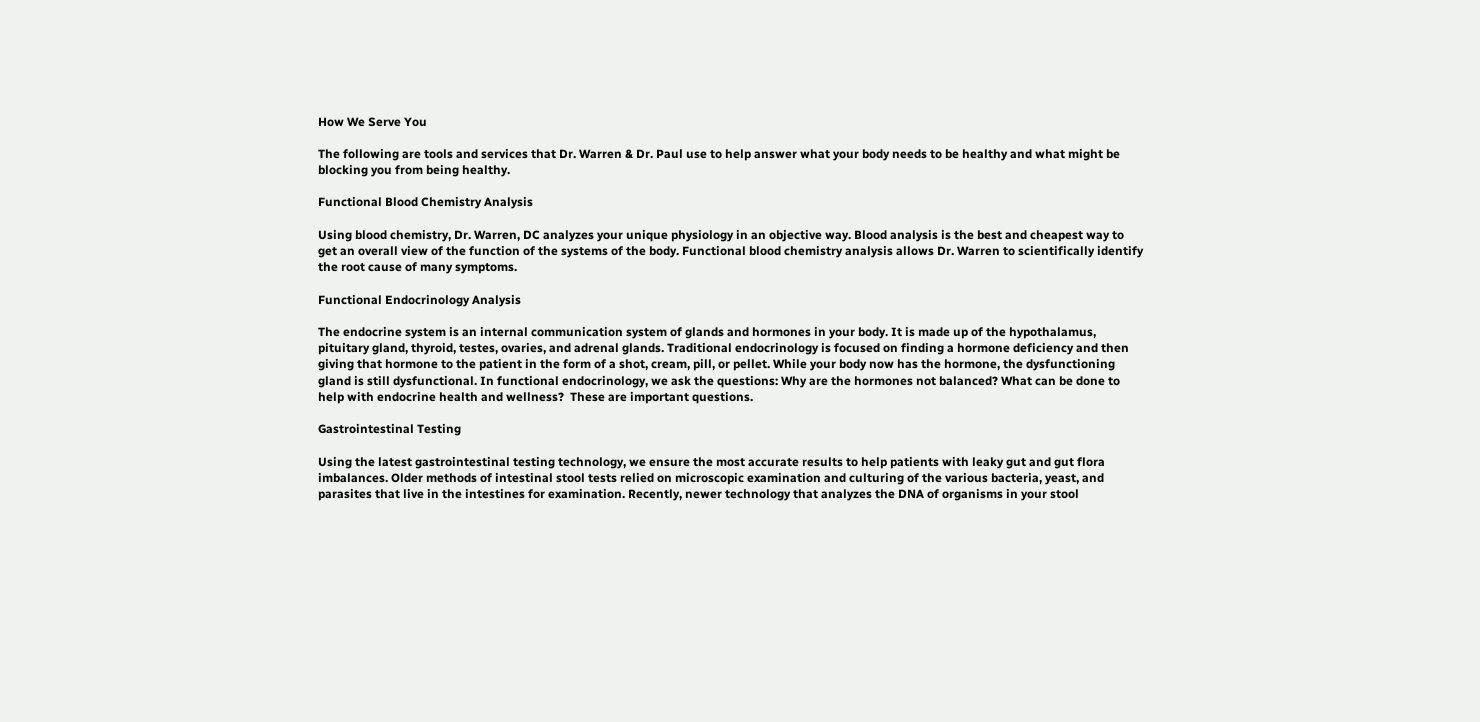How We Serve You

The following are tools and services that Dr. Warren & Dr. Paul use to help answer what your body needs to be healthy and what might be blocking you from being healthy.

Functional Blood Chemistry Analysis

Using blood chemistry, Dr. Warren, DC analyzes your unique physiology in an objective way. Blood analysis is the best and cheapest way to get an overall view of the function of the systems of the body. Functional blood chemistry analysis allows Dr. Warren to scientifically identify the root cause of many symptoms.

Functional Endocrinology Analysis

The endocrine system is an internal communication system of glands and hormones in your body. It is made up of the hypothalamus, pituitary gland, thyroid, testes, ovaries, and adrenal glands. Traditional endocrinology is focused on finding a hormone deficiency and then giving that hormone to the patient in the form of a shot, cream, pill, or pellet. While your body now has the hormone, the dysfunctioning gland is still dysfunctional. In functional endocrinology, we ask the questions: Why are the hormones not balanced? What can be done to help with endocrine health and wellness?  These are important questions.

Gastrointestinal Testing

Using the latest gastrointestinal testing technology, we ensure the most accurate results to help patients with leaky gut and gut flora imbalances. Older methods of intestinal stool tests relied on microscopic examination and culturing of the various bacteria, yeast, and parasites that live in the intestines for examination. Recently, newer technology that analyzes the DNA of organisms in your stool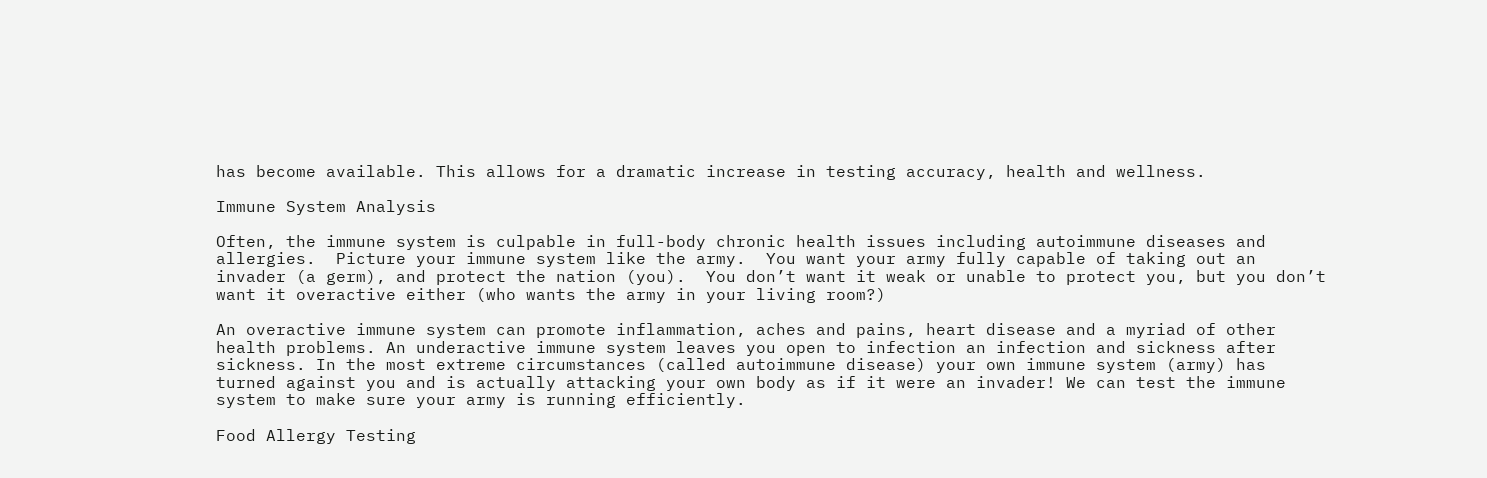has become available. This allows for a dramatic increase in testing accuracy, health and wellness.

Immune System Analysis

Often, the immune system is culpable in full-body chronic health issues including autoimmune diseases and allergies.  Picture your immune system like the army.  You want your army fully capable of taking out an invader (a germ), and protect the nation (you).  You don’t want it weak or unable to protect you, but you don’t want it overactive either (who wants the army in your living room?)

An overactive immune system can promote inflammation, aches and pains, heart disease and a myriad of other health problems. An underactive immune system leaves you open to infection an infection and sickness after sickness. In the most extreme circumstances (called autoimmune disease) your own immune system (army) has turned against you and is actually attacking your own body as if it were an invader! We can test the immune system to make sure your army is running efficiently.

Food Allergy Testing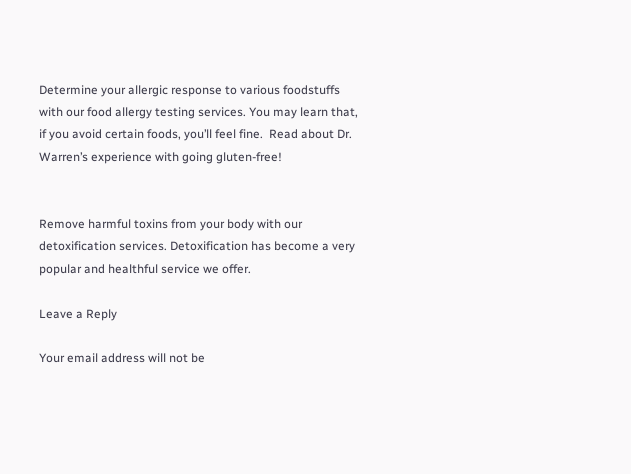Determine your allergic response to various foodstuffs with our food allergy testing services. You may learn that, if you avoid certain foods, you’ll feel fine.  Read about Dr. Warren’s experience with going gluten-free!


Remove harmful toxins from your body with our detoxification services. Detoxification has become a very popular and healthful service we offer.

Leave a Reply

Your email address will not be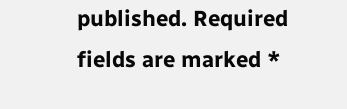published. Required fields are marked *